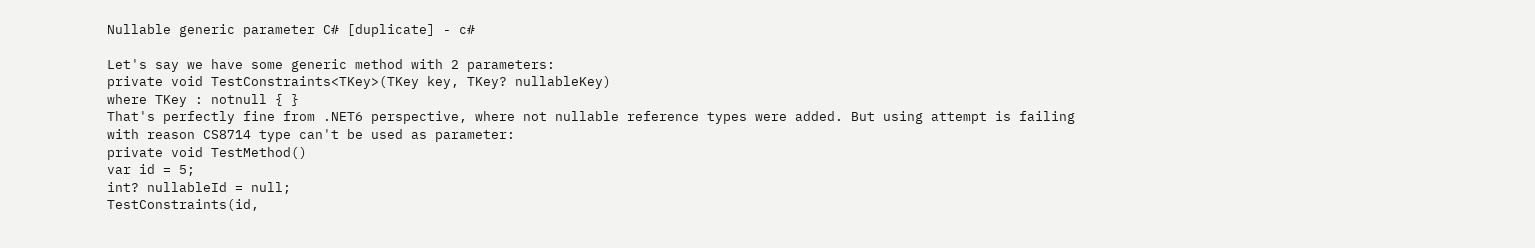Nullable generic parameter C# [duplicate] - c#

Let's say we have some generic method with 2 parameters:
private void TestConstraints<TKey>(TKey key, TKey? nullableKey)
where TKey : notnull { }
That's perfectly fine from .NET6 perspective, where not nullable reference types were added. But using attempt is failing with reason CS8714 type can't be used as parameter:
private void TestMethod()
var id = 5;
int? nullableId = null;
TestConstraints(id,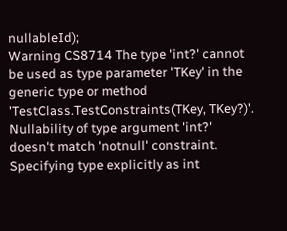nullableId);
Warning CS8714 The type 'int?' cannot be used as type parameter 'TKey' in the generic type or method 'TestClass.TestConstraints(TKey, TKey?)'. Nullability of type argument 'int?' doesn't match 'notnull' constraint.
Specifying type explicitly as int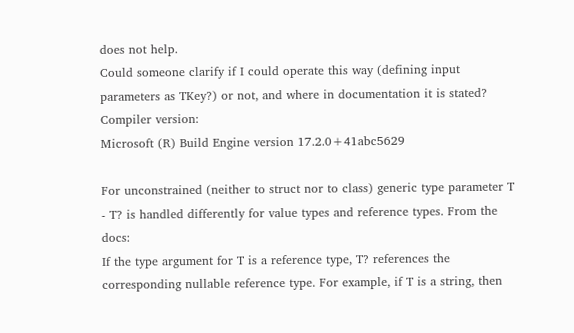does not help.
Could someone clarify if I could operate this way (defining input parameters as TKey?) or not, and where in documentation it is stated?
Compiler version:
Microsoft (R) Build Engine version 17.2.0+41abc5629

For unconstrained (neither to struct nor to class) generic type parameter T - T? is handled differently for value types and reference types. From the docs:
If the type argument for T is a reference type, T? references the corresponding nullable reference type. For example, if T is a string, then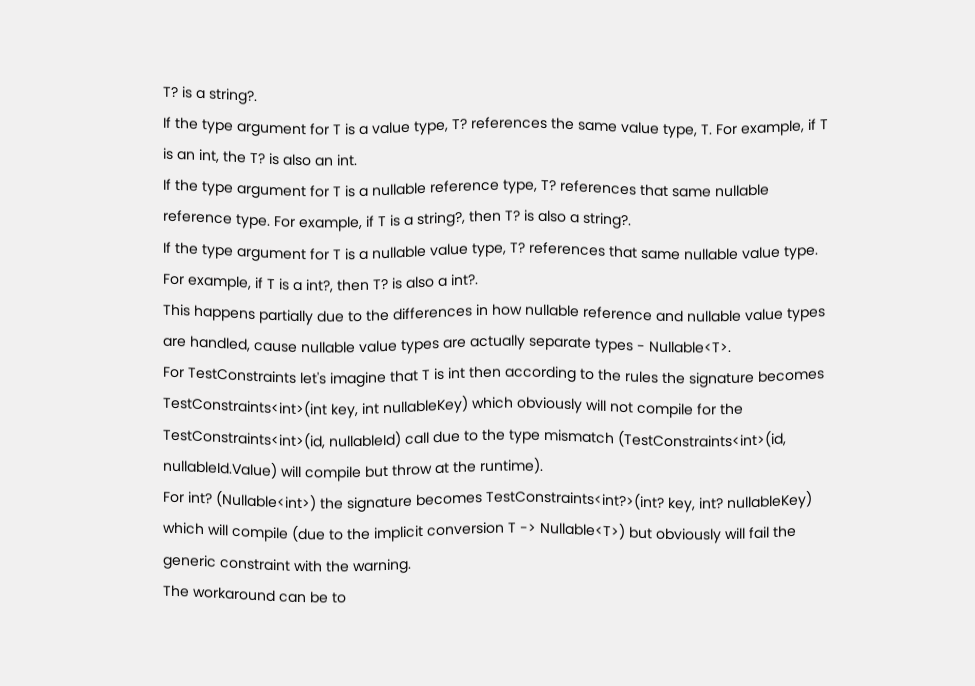T? is a string?.
If the type argument for T is a value type, T? references the same value type, T. For example, if T is an int, the T? is also an int.
If the type argument for T is a nullable reference type, T? references that same nullable reference type. For example, if T is a string?, then T? is also a string?.
If the type argument for T is a nullable value type, T? references that same nullable value type. For example, if T is a int?, then T? is also a int?.
This happens partially due to the differences in how nullable reference and nullable value types are handled, cause nullable value types are actually separate types - Nullable<T>.
For TestConstraints let's imagine that T is int then according to the rules the signature becomes TestConstraints<int>(int key, int nullableKey) which obviously will not compile for the TestConstraints<int>(id, nullableId) call due to the type mismatch (TestConstraints<int>(id, nullableId.Value) will compile but throw at the runtime).
For int? (Nullable<int>) the signature becomes TestConstraints<int?>(int? key, int? nullableKey) which will compile (due to the implicit conversion T -> Nullable<T>) but obviously will fail the generic constraint with the warning.
The workaround can be to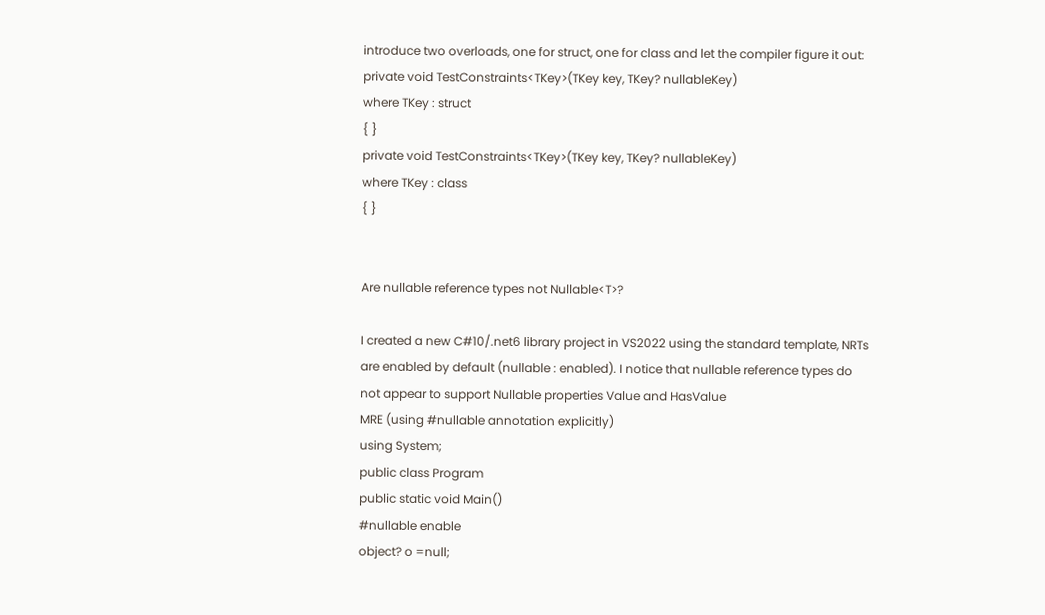introduce two overloads, one for struct, one for class and let the compiler figure it out:
private void TestConstraints<TKey>(TKey key, TKey? nullableKey)
where TKey : struct
{ }
private void TestConstraints<TKey>(TKey key, TKey? nullableKey)
where TKey : class
{ }


Are nullable reference types not Nullable<T>?

I created a new C#10/.net6 library project in VS2022 using the standard template, NRTs are enabled by default (nullable : enabled). I notice that nullable reference types do not appear to support Nullable properties Value and HasValue
MRE (using #nullable annotation explicitly)
using System;
public class Program
public static void Main()
#nullable enable
object? o =null;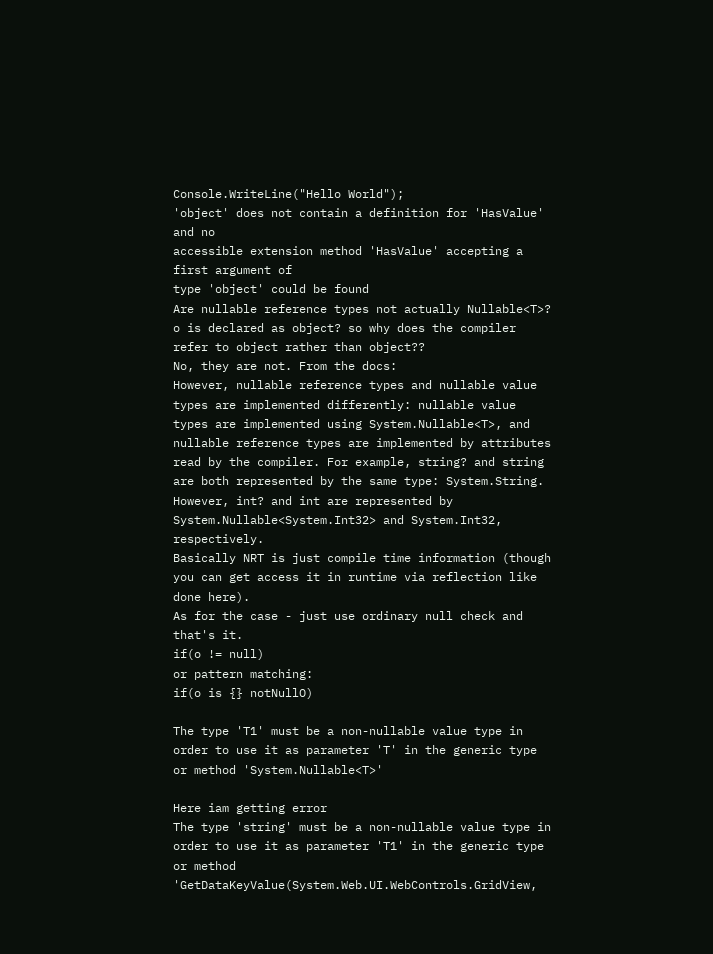Console.WriteLine("Hello World");
'object' does not contain a definition for 'HasValue' and no
accessible extension method 'HasValue' accepting a first argument of
type 'object' could be found
Are nullable reference types not actually Nullable<T>? o is declared as object? so why does the compiler refer to object rather than object??
No, they are not. From the docs:
However, nullable reference types and nullable value types are implemented differently: nullable value types are implemented using System.Nullable<T>, and nullable reference types are implemented by attributes read by the compiler. For example, string? and string are both represented by the same type: System.String. However, int? and int are represented by System.Nullable<System.Int32> and System.Int32, respectively.
Basically NRT is just compile time information (though you can get access it in runtime via reflection like done here).
As for the case - just use ordinary null check and that's it.
if(o != null)
or pattern matching:
if(o is {} notNullO)

The type 'T1' must be a non-nullable value type in order to use it as parameter 'T' in the generic type or method 'System.Nullable<T>'

Here iam getting error
The type 'string' must be a non-nullable value type in order to use it as parameter 'T1' in the generic type or method 'GetDataKeyValue(System.Web.UI.WebControls.GridView,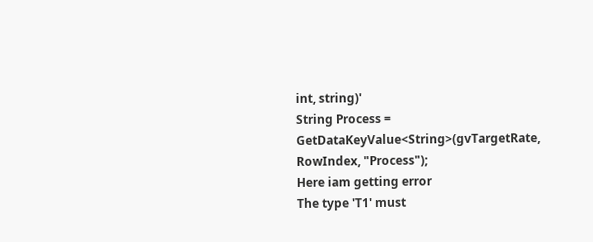int, string)'
String Process = GetDataKeyValue<String>(gvTargetRate, RowIndex, "Process");
Here iam getting error
The type 'T1' must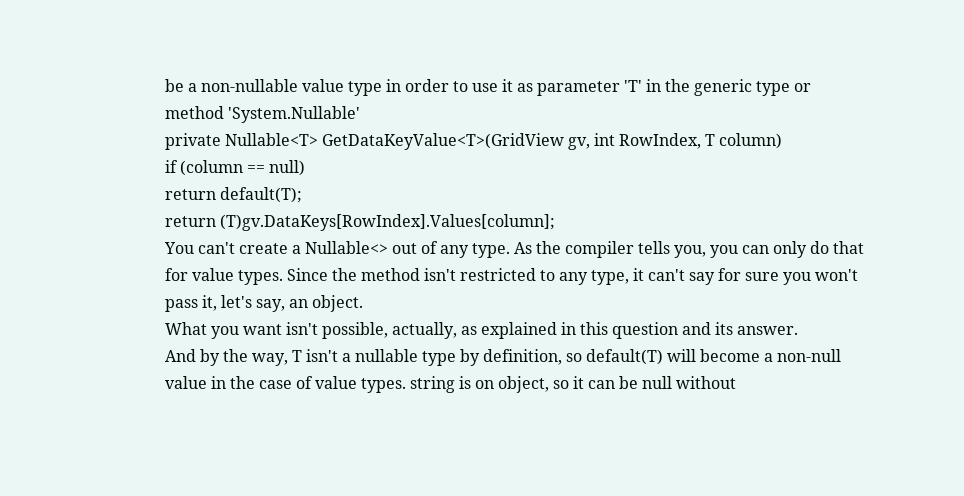be a non-nullable value type in order to use it as parameter 'T' in the generic type or method 'System.Nullable'
private Nullable<T> GetDataKeyValue<T>(GridView gv, int RowIndex, T column)
if (column == null)
return default(T);
return (T)gv.DataKeys[RowIndex].Values[column];
You can't create a Nullable<> out of any type. As the compiler tells you, you can only do that for value types. Since the method isn't restricted to any type, it can't say for sure you won't pass it, let's say, an object.
What you want isn't possible, actually, as explained in this question and its answer.
And by the way, T isn't a nullable type by definition, so default(T) will become a non-null value in the case of value types. string is on object, so it can be null without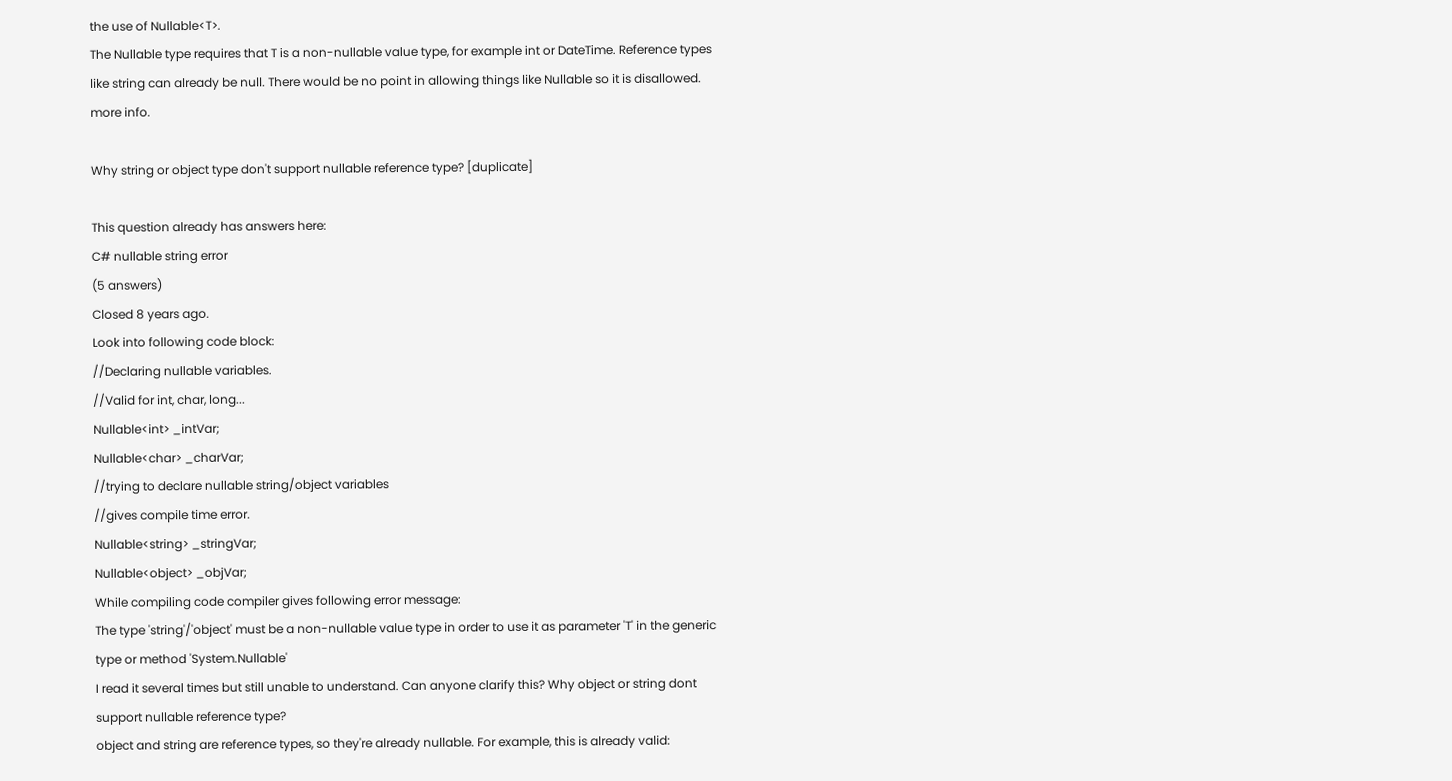the use of Nullable<T>.
The Nullable type requires that T is a non-nullable value type, for example int or DateTime. Reference types like string can already be null. There would be no point in allowing things like Nullable so it is disallowed.
more info.

Why string or object type don't support nullable reference type? [duplicate]

This question already has answers here:
C# nullable string error
(5 answers)
Closed 8 years ago.
Look into following code block:
//Declaring nullable variables.
//Valid for int, char, long...
Nullable<int> _intVar;
Nullable<char> _charVar;
//trying to declare nullable string/object variables
//gives compile time error.
Nullable<string> _stringVar;
Nullable<object> _objVar;
While compiling code compiler gives following error message:
The type 'string'/'object' must be a non-nullable value type in order to use it as parameter 'T' in the generic type or method 'System.Nullable'
I read it several times but still unable to understand. Can anyone clarify this? Why object or string dont support nullable reference type?
object and string are reference types, so they're already nullable. For example, this is already valid: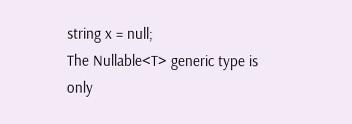string x = null;
The Nullable<T> generic type is only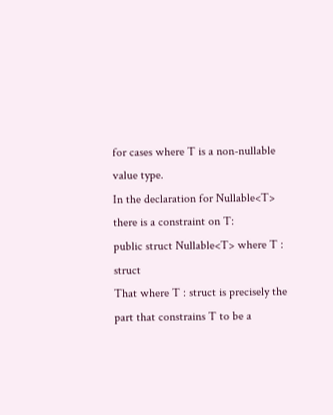for cases where T is a non-nullable value type.
In the declaration for Nullable<T> there is a constraint on T:
public struct Nullable<T> where T : struct
That where T : struct is precisely the part that constrains T to be a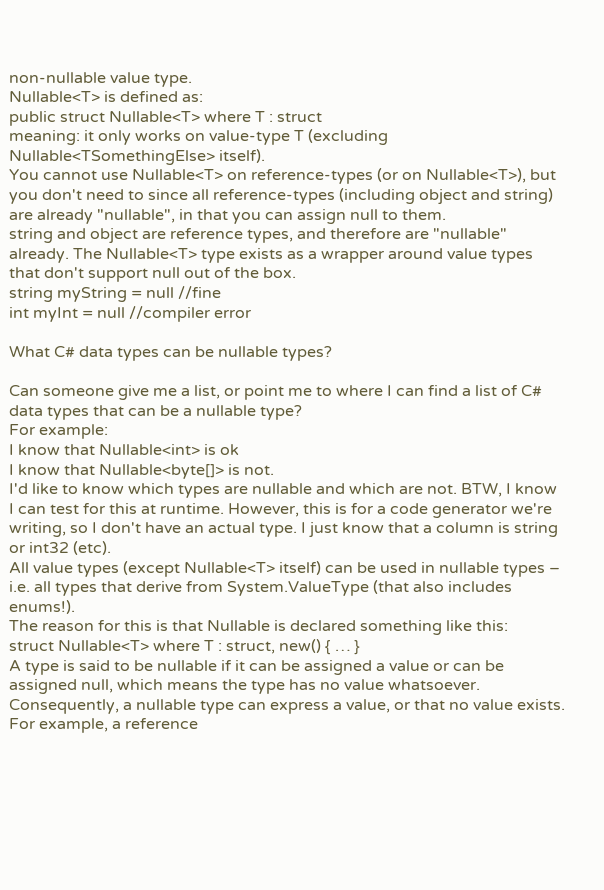non-nullable value type.
Nullable<T> is defined as:
public struct Nullable<T> where T : struct
meaning: it only works on value-type T (excluding Nullable<TSomethingElse> itself).
You cannot use Nullable<T> on reference-types (or on Nullable<T>), but you don't need to since all reference-types (including object and string) are already "nullable", in that you can assign null to them.
string and object are reference types, and therefore are "nullable" already. The Nullable<T> type exists as a wrapper around value types that don't support null out of the box.
string myString = null //fine
int myInt = null //compiler error

What C# data types can be nullable types?

Can someone give me a list, or point me to where I can find a list of C# data types that can be a nullable type?
For example:
I know that Nullable<int> is ok
I know that Nullable<byte[]> is not.
I'd like to know which types are nullable and which are not. BTW, I know I can test for this at runtime. However, this is for a code generator we're writing, so I don't have an actual type. I just know that a column is string or int32 (etc).
All value types (except Nullable<T> itself) can be used in nullable types – i.e. all types that derive from System.ValueType (that also includes enums!).
The reason for this is that Nullable is declared something like this:
struct Nullable<T> where T : struct, new() { … }
A type is said to be nullable if it can be assigned a value or can be assigned null, which means the type has no value whatsoever. Consequently, a nullable type can express a value, or that no value exists. For example, a reference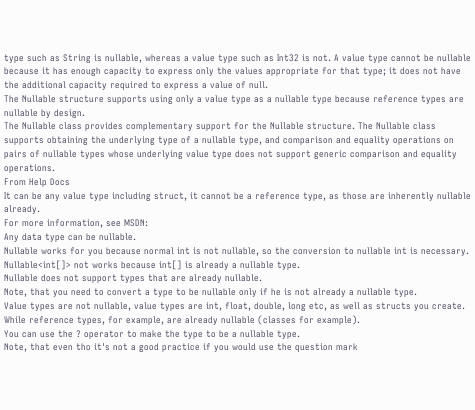type such as String is nullable, whereas a value type such as Int32 is not. A value type cannot be nullable because it has enough capacity to express only the values appropriate for that type; it does not have the additional capacity required to express a value of null.
The Nullable structure supports using only a value type as a nullable type because reference types are nullable by design.
The Nullable class provides complementary support for the Nullable structure. The Nullable class supports obtaining the underlying type of a nullable type, and comparison and equality operations on pairs of nullable types whose underlying value type does not support generic comparison and equality operations.
From Help Docs
It can be any value type including struct, it cannot be a reference type, as those are inherently nullable already.
For more information, see MSDN:
Any data type can be nullable.
Nullable works for you because normal int is not nullable, so the conversion to nullable int is necessary.
Nullable<int[]> not works because int[] is already a nullable type.
Nullable does not support types that are already nullable.
Note, that you need to convert a type to be nullable only if he is not already a nullable type.
Value types are not nullable, value types are int, float, double, long etc, as well as structs you create.
While reference types, for example, are already nullable (classes for example).
You can use the ? operator to make the type to be a nullable type.
Note, that even tho it's not a good practice if you would use the question mark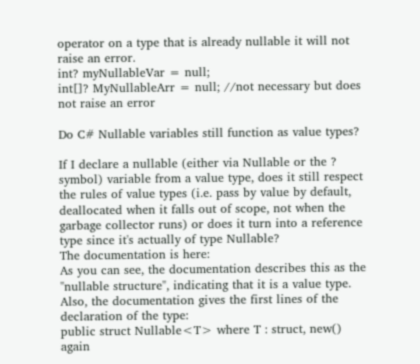operator on a type that is already nullable it will not raise an error.
int? myNullableVar = null;
int[]? MyNullableArr = null; //not necessary but does not raise an error

Do C# Nullable variables still function as value types?

If I declare a nullable (either via Nullable or the ? symbol) variable from a value type, does it still respect the rules of value types (i.e. pass by value by default, deallocated when it falls out of scope, not when the garbage collector runs) or does it turn into a reference type since it's actually of type Nullable?
The documentation is here:
As you can see, the documentation describes this as the "nullable structure", indicating that it is a value type. Also, the documentation gives the first lines of the declaration of the type:
public struct Nullable<T> where T : struct, new()
again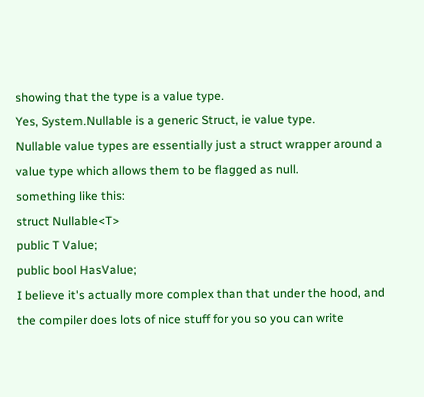showing that the type is a value type.
Yes, System.Nullable is a generic Struct, ie value type.
Nullable value types are essentially just a struct wrapper around a value type which allows them to be flagged as null.
something like this:
struct Nullable<T>
public T Value;
public bool HasValue;
I believe it's actually more complex than that under the hood, and the compiler does lots of nice stuff for you so you can write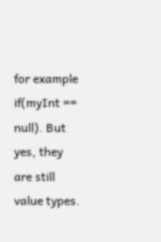for example if(myInt == null). But yes, they are still value types.